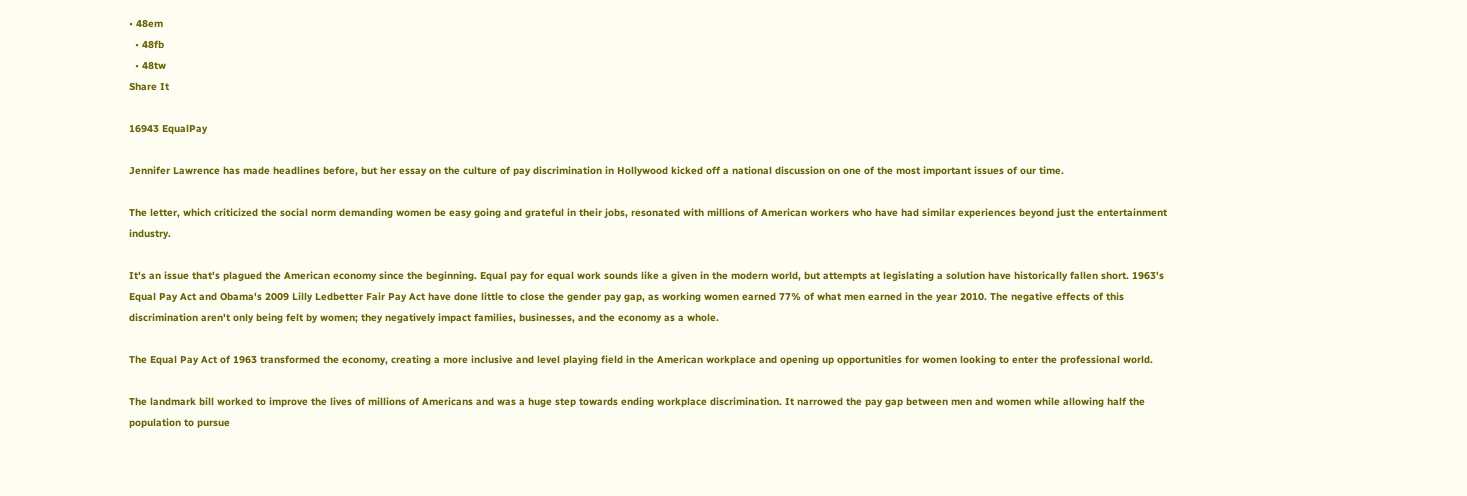• 48em
  • 48fb
  • 48tw
Share It

16943 EqualPay

Jennifer Lawrence has made headlines before, but her essay on the culture of pay discrimination in Hollywood kicked off a national discussion on one of the most important issues of our time.

The letter, which criticized the social norm demanding women be easy going and grateful in their jobs, resonated with millions of American workers who have had similar experiences beyond just the entertainment industry.

It's an issue that's plagued the American economy since the beginning. Equal pay for equal work sounds like a given in the modern world, but attempts at legislating a solution have historically fallen short. 1963's Equal Pay Act and Obama's 2009 Lilly Ledbetter Fair Pay Act have done little to close the gender pay gap, as working women earned 77% of what men earned in the year 2010. The negative effects of this discrimination aren't only being felt by women; they negatively impact families, businesses, and the economy as a whole.

The Equal Pay Act of 1963 transformed the economy, creating a more inclusive and level playing field in the American workplace and opening up opportunities for women looking to enter the professional world.

The landmark bill worked to improve the lives of millions of Americans and was a huge step towards ending workplace discrimination. It narrowed the pay gap between men and women while allowing half the population to pursue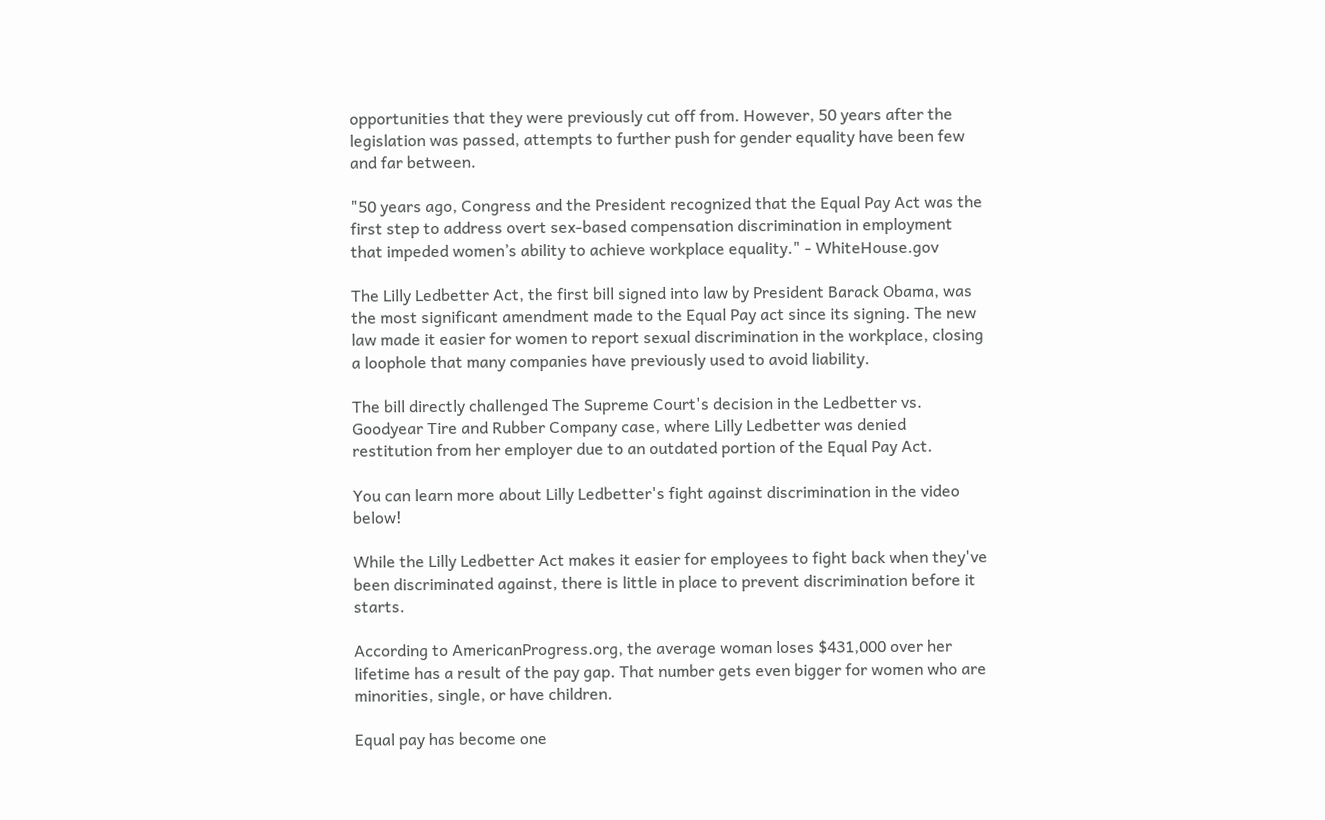opportunities that they were previously cut off from. However, 50 years after the legislation was passed, attempts to further push for gender equality have been few and far between.

"50 years ago, Congress and the President recognized that the Equal Pay Act was the first step to address overt sex-based compensation discrimination in employment that impeded women’s ability to achieve workplace equality." - WhiteHouse.gov

The Lilly Ledbetter Act, the first bill signed into law by President Barack Obama, was the most significant amendment made to the Equal Pay act since its signing. The new law made it easier for women to report sexual discrimination in the workplace, closing a loophole that many companies have previously used to avoid liability.

The bill directly challenged The Supreme Court's decision in the Ledbetter vs. Goodyear Tire and Rubber Company case, where Lilly Ledbetter was denied restitution from her employer due to an outdated portion of the Equal Pay Act.

You can learn more about Lilly Ledbetter's fight against discrimination in the video below!

While the Lilly Ledbetter Act makes it easier for employees to fight back when they've been discriminated against, there is little in place to prevent discrimination before it starts.

According to AmericanProgress.org, the average woman loses $431,000 over her lifetime has a result of the pay gap. That number gets even bigger for women who are minorities, single, or have children.

Equal pay has become one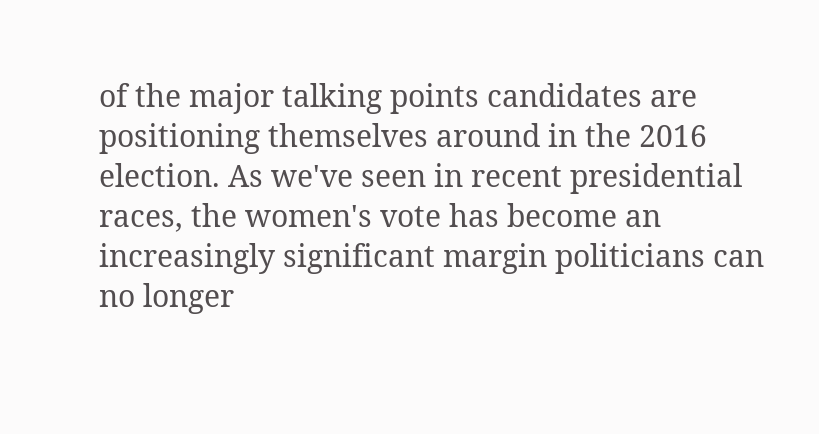of the major talking points candidates are positioning themselves around in the 2016 election. As we've seen in recent presidential races, the women's vote has become an increasingly significant margin politicians can no longer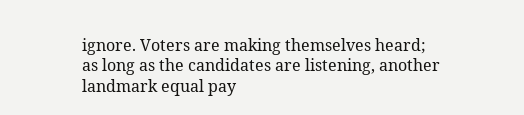ignore. Voters are making themselves heard; as long as the candidates are listening, another landmark equal pay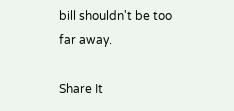bill shouldn't be too far away.

Share It